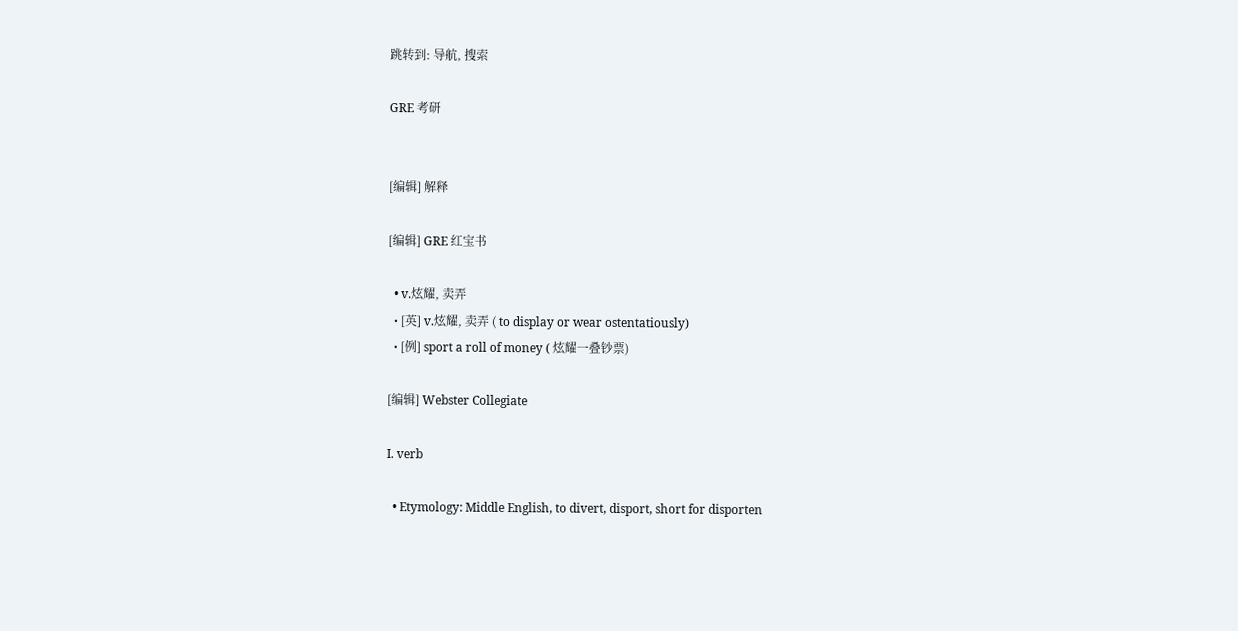跳转到: 导航, 搜索

GRE 考研


[编辑] 解释

[编辑] GRE 红宝书

  • v.炫耀, 卖弄
  • [英] v.炫耀, 卖弄 ( to display or wear ostentatiously)
  • [例] sport a roll of money ( 炫耀一叠钞票)

[编辑] Webster Collegiate

I. verb

  • Etymology: Middle English, to divert, disport, short for disporten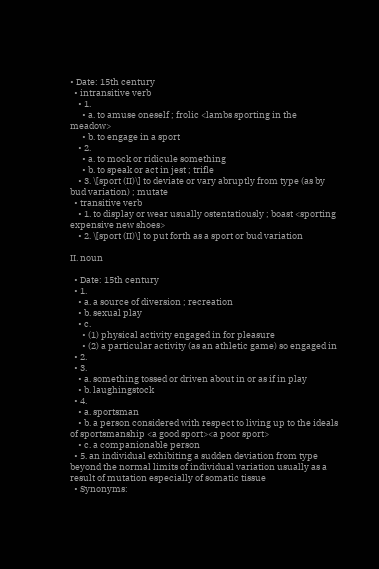• Date: 15th century
  • intransitive verb
    • 1.
      • a. to amuse oneself ; frolic <lambs sporting in the meadow>
      • b. to engage in a sport
    • 2.
      • a. to mock or ridicule something
      • b. to speak or act in jest ; trifle
    • 3. \[sport (II)\] to deviate or vary abruptly from type (as by bud variation) ; mutate
  • transitive verb
    • 1. to display or wear usually ostentatiously ; boast <sporting expensive new shoes>
    • 2. \[sport (II)\] to put forth as a sport or bud variation

II. noun

  • Date: 15th century
  • 1.
    • a. a source of diversion ; recreation
    • b. sexual play
    • c.
      • (1) physical activity engaged in for pleasure
      • (2) a particular activity (as an athletic game) so engaged in
  • 2.
  • 3.
    • a. something tossed or driven about in or as if in play
    • b. laughingstock
  • 4.
    • a. sportsman
    • b. a person considered with respect to living up to the ideals of sportsmanship <a good sport><a poor sport>
    • c. a companionable person
  • 5. an individual exhibiting a sudden deviation from type beyond the normal limits of individual variation usually as a result of mutation especially of somatic tissue
  • Synonyms: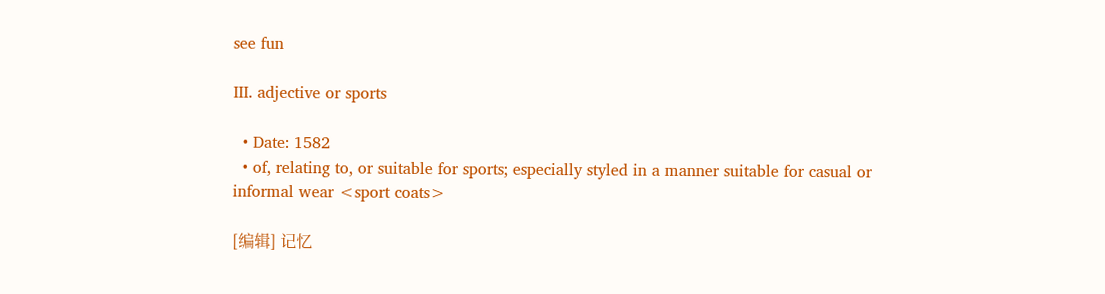see fun

III. adjective or sports

  • Date: 1582
  • of, relating to, or suitable for sports; especially styled in a manner suitable for casual or informal wear <sport coats>

[编辑] 记忆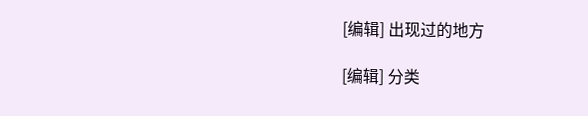[编辑] 出现过的地方

[编辑] 分类